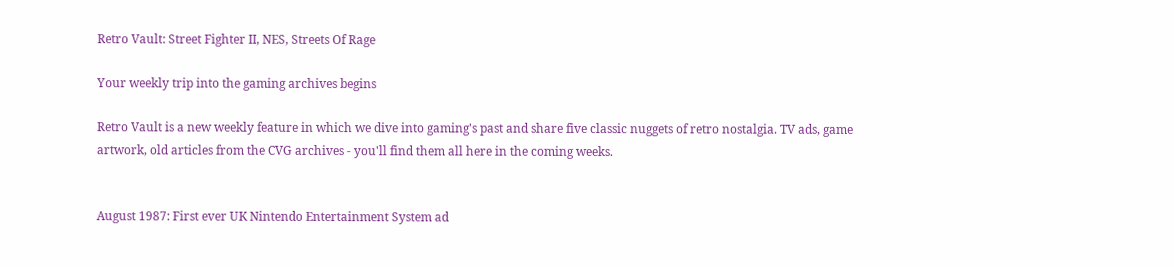Retro Vault: Street Fighter II, NES, Streets Of Rage

Your weekly trip into the gaming archives begins

Retro Vault is a new weekly feature in which we dive into gaming's past and share five classic nuggets of retro nostalgia. TV ads, game artwork, old articles from the CVG archives - you'll find them all here in the coming weeks.


August 1987: First ever UK Nintendo Entertainment System ad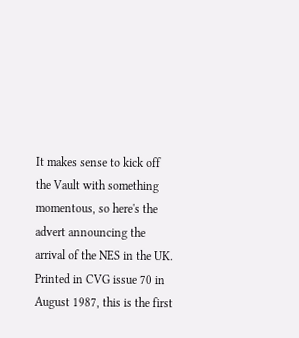It makes sense to kick off the Vault with something momentous, so here's the advert announcing the arrival of the NES in the UK. Printed in CVG issue 70 in August 1987, this is the first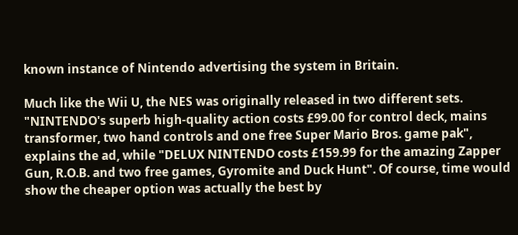known instance of Nintendo advertising the system in Britain.

Much like the Wii U, the NES was originally released in two different sets. "NINTENDO's superb high-quality action costs £99.00 for control deck, mains transformer, two hand controls and one free Super Mario Bros. game pak", explains the ad, while "DELUX NINTENDO costs £159.99 for the amazing Zapper Gun, R.O.B. and two free games, Gyromite and Duck Hunt". Of course, time would show the cheaper option was actually the best by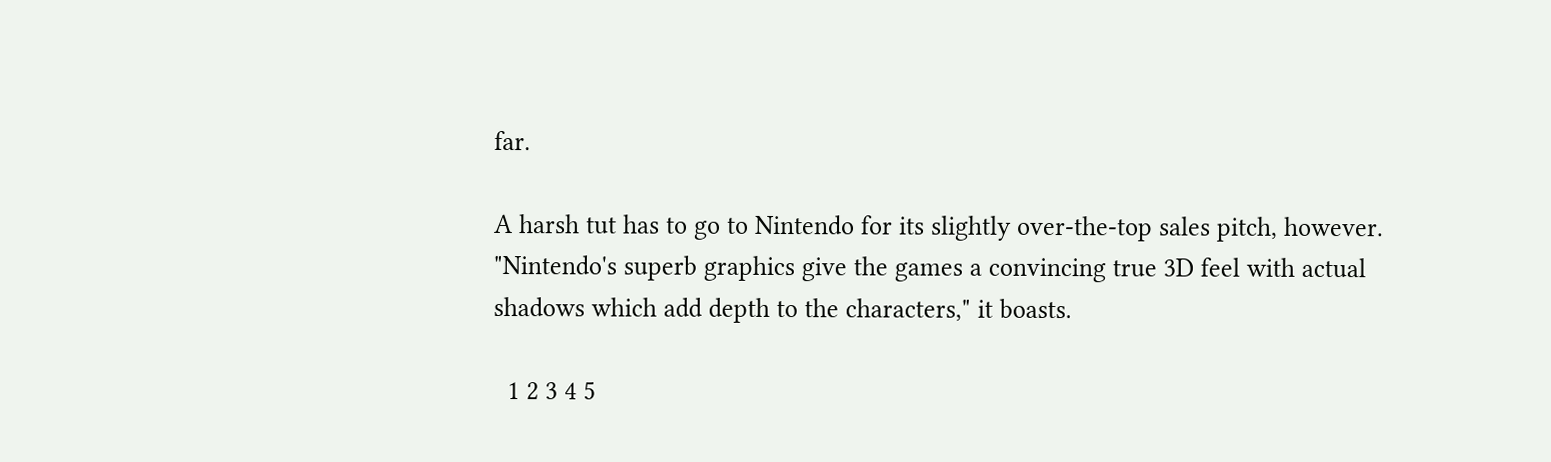far.

A harsh tut has to go to Nintendo for its slightly over-the-top sales pitch, however. "Nintendo's superb graphics give the games a convincing true 3D feel with actual shadows which add depth to the characters," it boasts.

  1 2 3 4 5